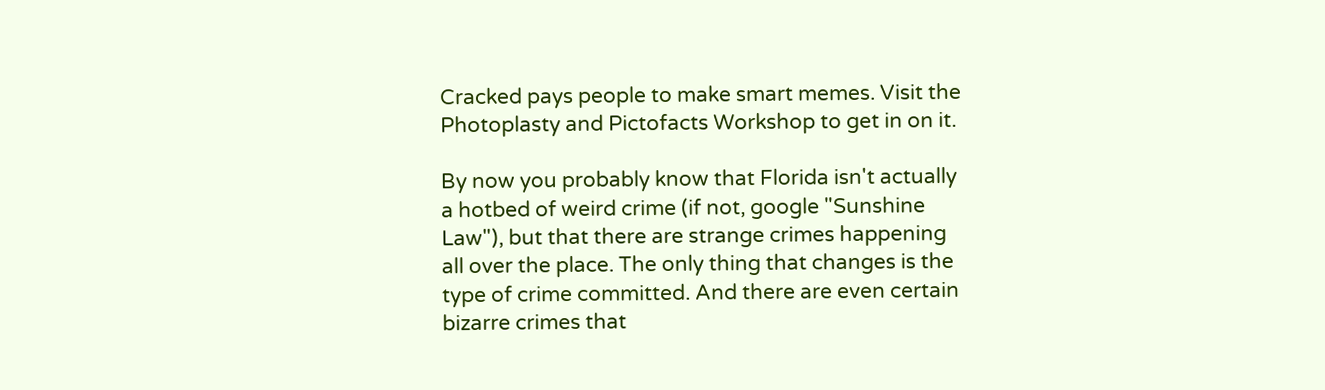Cracked pays people to make smart memes. Visit the Photoplasty and Pictofacts Workshop to get in on it.

By now you probably know that Florida isn't actually a hotbed of weird crime (if not, google "Sunshine Law"), but that there are strange crimes happening all over the place. The only thing that changes is the type of crime committed. And there are even certain bizarre crimes that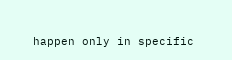happen only in specific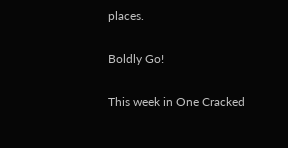places.

Boldly Go!

This week in One Cracked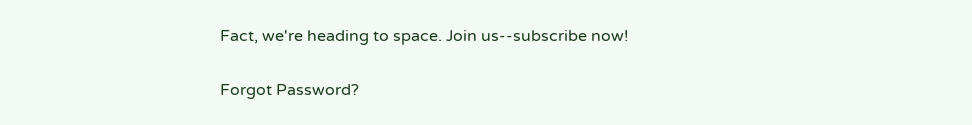Fact, we're heading to space. Join us--subscribe now!

Forgot Password?